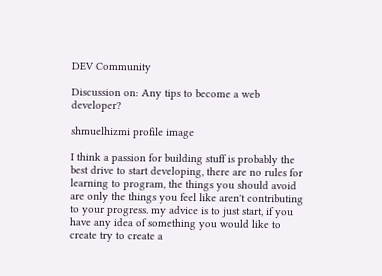DEV Community

Discussion on: Any tips to become a web developer?

shmuelhizmi profile image

I think a passion for building stuff is probably the best drive to start developing, there are no rules for learning to program, the things you should avoid are only the things you feel like aren't contributing to your progress. my advice is to just start, if you have any idea of something you would like to create try to create a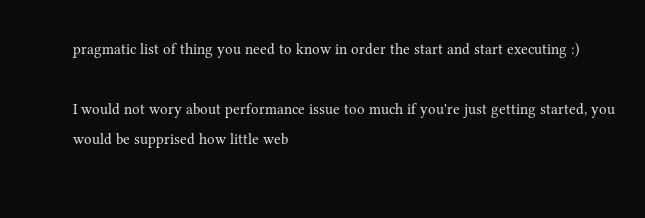pragmatic list of thing you need to know in order the start and start executing :)

I would not wory about performance issue too much if you're just getting started, you would be supprised how little web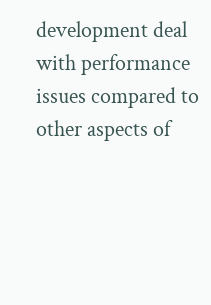development deal with performance issues compared to other aspects of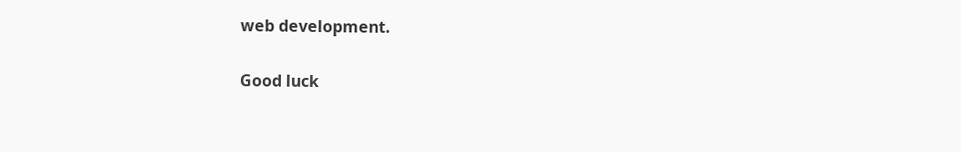web development.

Good luck